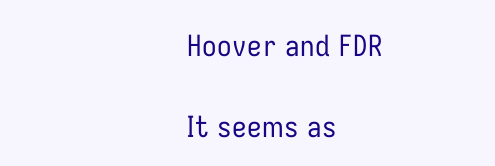Hoover and FDR

It seems as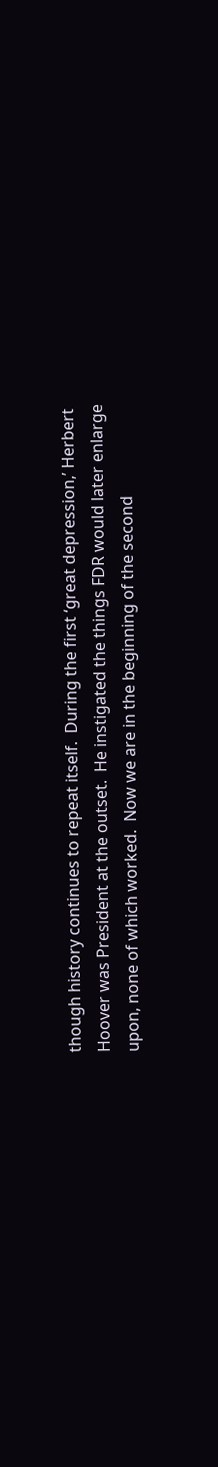though history continues to repeat itself.  During the first ‘great depression,’ Herbert Hoover was President at the outset.  He instigated the things FDR would later enlarge upon, none of which worked.  Now we are in the beginning of the second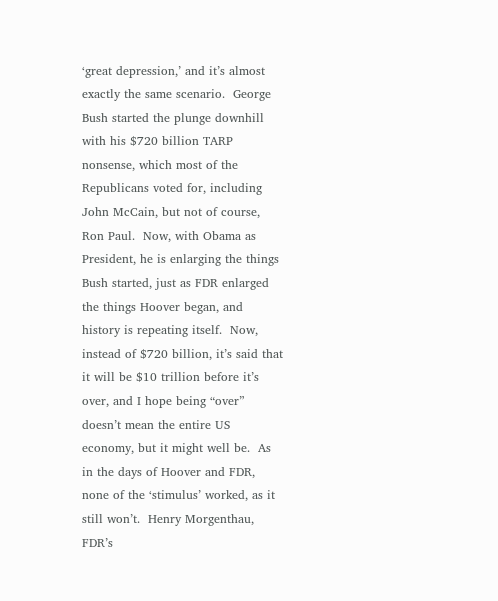‘great depression,’ and it’s almost exactly the same scenario.  George Bush started the plunge downhill with his $720 billion TARP nonsense, which most of the Republicans voted for, including John McCain, but not of course, Ron Paul.  Now, with Obama as President, he is enlarging the things Bush started, just as FDR enlarged the things Hoover began, and history is repeating itself.  Now, instead of $720 billion, it’s said that it will be $10 trillion before it’s over, and I hope being “over” doesn’t mean the entire US economy, but it might well be.  As in the days of Hoover and FDR, none of the ‘stimulus’ worked, as it still won’t.  Henry Morgenthau, FDR’s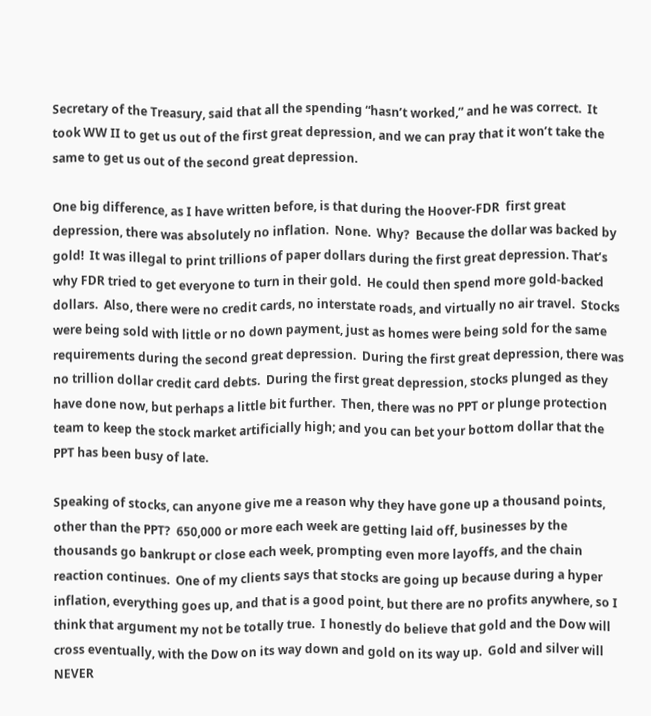Secretary of the Treasury, said that all the spending “hasn’t worked,” and he was correct.  It took WW II to get us out of the first great depression, and we can pray that it won’t take the same to get us out of the second great depression.

One big difference, as I have written before, is that during the Hoover-FDR  first great depression, there was absolutely no inflation.  None.  Why?  Because the dollar was backed by gold!  It was illegal to print trillions of paper dollars during the first great depression. That’s why FDR tried to get everyone to turn in their gold.  He could then spend more gold-backed dollars.  Also, there were no credit cards, no interstate roads, and virtually no air travel.  Stocks were being sold with little or no down payment, just as homes were being sold for the same requirements during the second great depression.  During the first great depression, there was no trillion dollar credit card debts.  During the first great depression, stocks plunged as they have done now, but perhaps a little bit further.  Then, there was no PPT or plunge protection team to keep the stock market artificially high; and you can bet your bottom dollar that the PPT has been busy of late.

Speaking of stocks, can anyone give me a reason why they have gone up a thousand points, other than the PPT?  650,000 or more each week are getting laid off, businesses by the thousands go bankrupt or close each week, prompting even more layoffs, and the chain reaction continues.  One of my clients says that stocks are going up because during a hyper inflation, everything goes up, and that is a good point, but there are no profits anywhere, so I think that argument my not be totally true.  I honestly do believe that gold and the Dow will cross eventually, with the Dow on its way down and gold on its way up.  Gold and silver will NEVER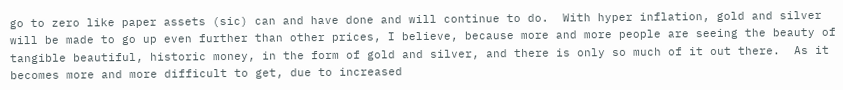go to zero like paper assets (sic) can and have done and will continue to do.  With hyper inflation, gold and silver will be made to go up even further than other prices, I believe, because more and more people are seeing the beauty of tangible beautiful, historic money, in the form of gold and silver, and there is only so much of it out there.  As it becomes more and more difficult to get, due to increased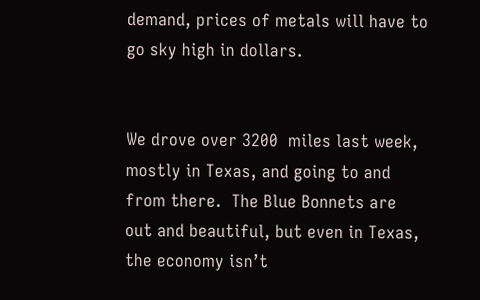demand, prices of metals will have to go sky high in dollars.


We drove over 3200  miles last week, mostly in Texas, and going to and from there.  The Blue Bonnets are out and beautiful, but even in Texas, the economy isn’t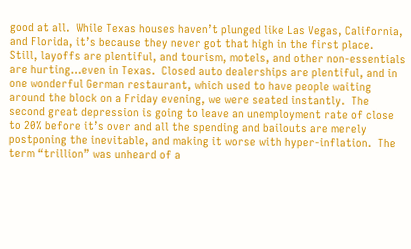good at all.  While Texas houses haven’t plunged like Las Vegas, California, and Florida, it’s because they never got that high in the first place.  Still, layoffs are plentiful, and tourism, motels, and other non-essentials are hurting…even in Texas.  Closed auto dealerships are plentiful, and in one wonderful German restaurant, which used to have people waiting around the block on a Friday evening, we were seated instantly.  The second great depression is going to leave an unemployment rate of close to 20% before it’s over and all the spending and bailouts are merely postponing the inevitable, and making it worse with hyper-inflation.  The term “trillion” was unheard of a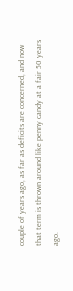couple of years ago, as far as deficits are concerned, and now that term is thrown around like penny candy at a fair 50 years ago.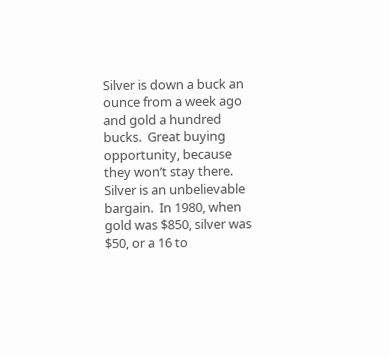Silver is down a buck an ounce from a week ago and gold a hundred bucks.  Great buying opportunity, because they won’t stay there.  Silver is an unbelievable bargain.  In 1980, when gold was $850, silver was $50, or a 16 to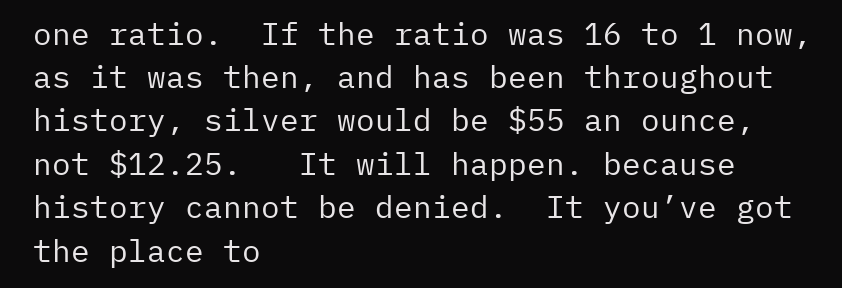one ratio.  If the ratio was 16 to 1 now, as it was then, and has been throughout history, silver would be $55 an ounce, not $12.25.   It will happen. because history cannot be denied.  It you’ve got the place to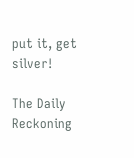put it, get silver!

The Daily Reckoning